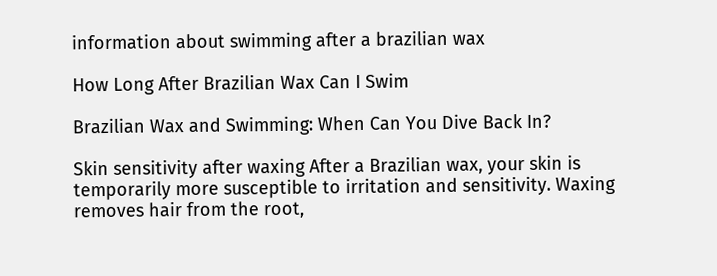information about swimming after a brazilian wax

How Long After Brazilian Wax Can I Swim

Brazilian Wax and Swimming: When Can You Dive Back In?

Skin sensitivity after waxing After a Brazilian wax, your skin is temporarily more susceptible to irritation and sensitivity. Waxing removes hair from the root,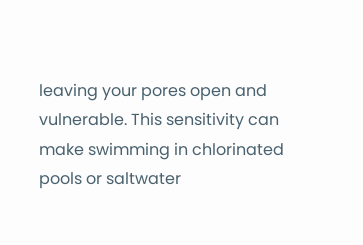leaving your pores open and vulnerable. This sensitivity can make swimming in chlorinated pools or saltwater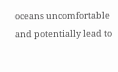oceans uncomfortable and potentially lead to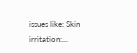issues like: Skin irritation:...